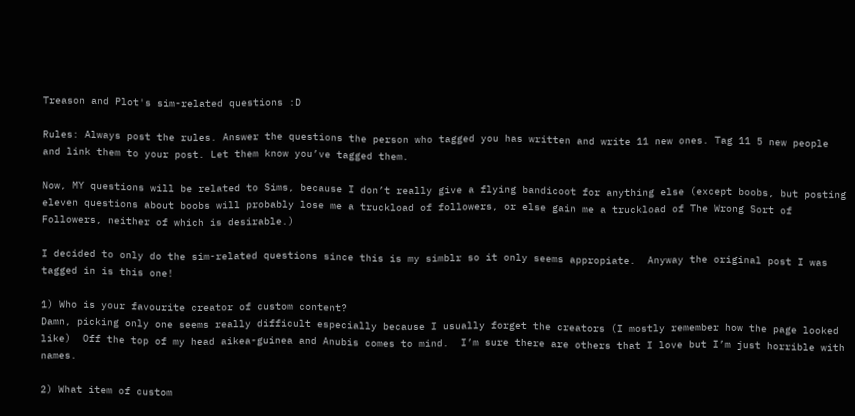Treason and Plot's sim-related questions :D

Rules: Always post the rules. Answer the questions the person who tagged you has written and write 11 new ones. Tag 11 5 new people and link them to your post. Let them know you’ve tagged them.

Now, MY questions will be related to Sims, because I don’t really give a flying bandicoot for anything else (except boobs, but posting eleven questions about boobs will probably lose me a truckload of followers, or else gain me a truckload of The Wrong Sort of Followers, neither of which is desirable.)

I decided to only do the sim-related questions since this is my simblr so it only seems appropiate.  Anyway the original post I was tagged in is this one!

1) Who is your favourite creator of custom content?
Damn, picking only one seems really difficult especially because I usually forget the creators (I mostly remember how the page looked like)  Off the top of my head aikea-guinea and Anubis comes to mind.  I’m sure there are others that I love but I’m just horrible with names.

2) What item of custom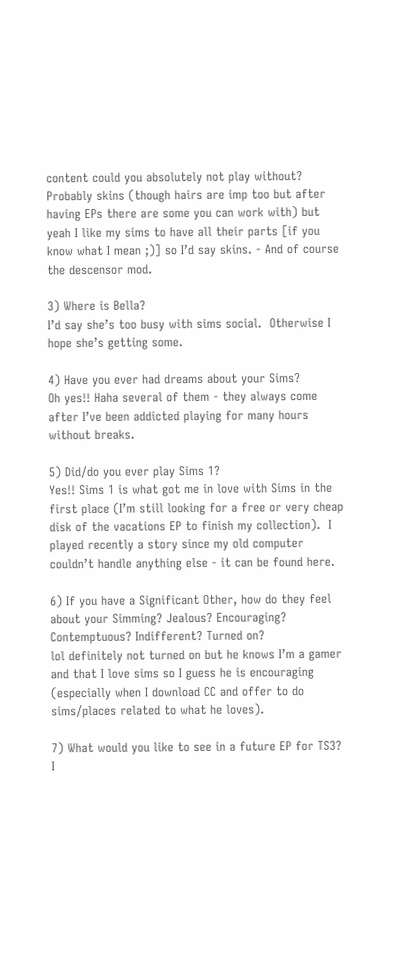content could you absolutely not play without?
Probably skins (though hairs are imp too but after having EPs there are some you can work with) but yeah I like my sims to have all their parts [if you know what I mean ;)] so I’d say skins. - And of course the descensor mod.

3) Where is Bella?
I’d say she’s too busy with sims social.  Otherwise I hope she’s getting some.

4) Have you ever had dreams about your Sims?
Oh yes!! Haha several of them - they always come after I’ve been addicted playing for many hours without breaks.

5) Did/do you ever play Sims 1?
Yes!! Sims 1 is what got me in love with Sims in the first place (I’m still looking for a free or very cheap disk of the vacations EP to finish my collection).  I played recently a story since my old computer couldn’t handle anything else - it can be found here.

6) If you have a Significant Other, how do they feel about your Simming? Jealous? Encouraging? Contemptuous? Indifferent? Turned on?
lol definitely not turned on but he knows I’m a gamer and that I love sims so I guess he is encouraging (especially when I download CC and offer to do sims/places related to what he loves).

7) What would you like to see in a future EP for TS3?
I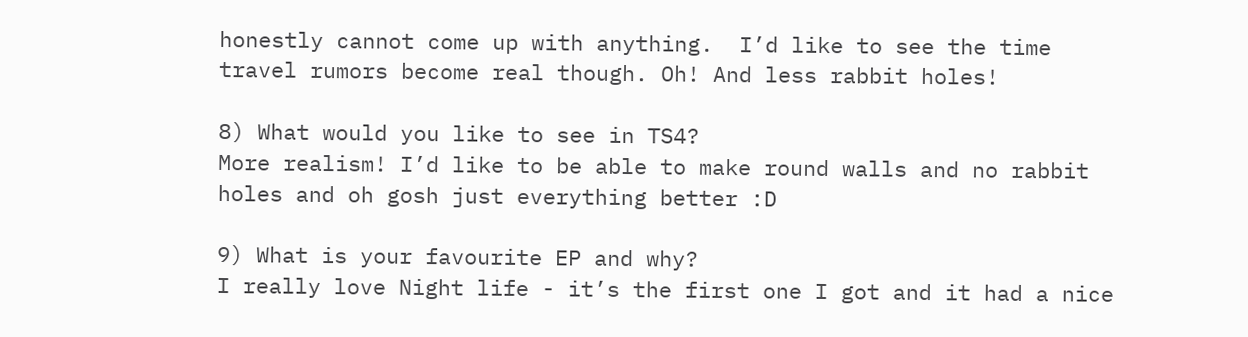honestly cannot come up with anything.  I’d like to see the time travel rumors become real though. Oh! And less rabbit holes!

8) What would you like to see in TS4?
More realism! I’d like to be able to make round walls and no rabbit holes and oh gosh just everything better :D

9) What is your favourite EP and why?
I really love Night life - it’s the first one I got and it had a nice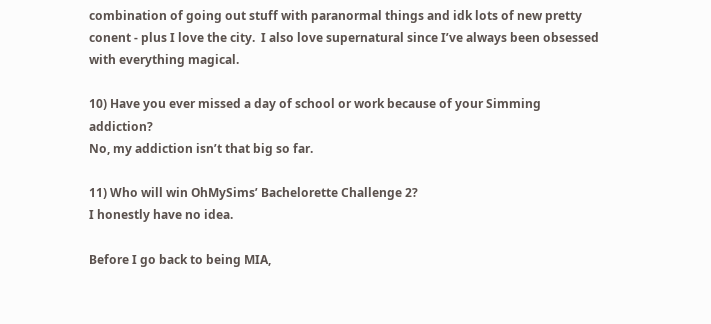combination of going out stuff with paranormal things and idk lots of new pretty conent - plus I love the city.  I also love supernatural since I’ve always been obsessed with everything magical.

10) Have you ever missed a day of school or work because of your Simming addiction?
No, my addiction isn’t that big so far.

11) Who will win OhMySims’ Bachelorette Challenge 2?
I honestly have no idea.

Before I go back to being MIA,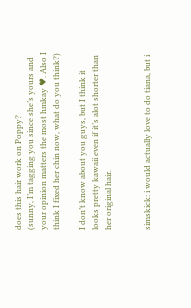does this hair work on Poppy?
(sunny, I’m tagging you since she’s yours and your opinion matters the most hmkay ♥. Also I think I fixed her chin now, what do you think?)

I don’t know about you guys, but I think it looks pretty kawaii even if it’s alot shorter than her original hair.


simskick: i would actually love to do tiana, but i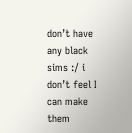don’t have any black sims :/ i don’t feel I can make them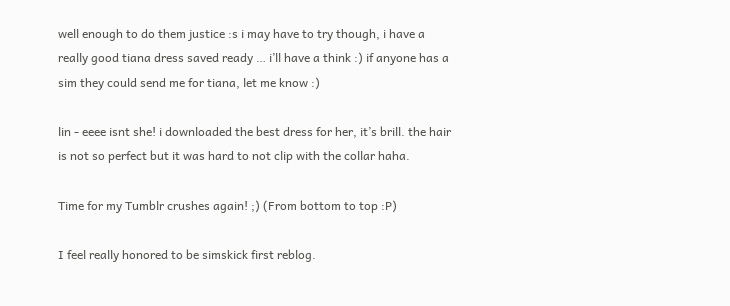well enough to do them justice :s i may have to try though, i have a really good tiana dress saved ready … i’ll have a think :) if anyone has a sim they could send me for tiana, let me know :)

lin - eeee isnt she! i downloaded the best dress for her, it’s brill. the hair is not so perfect but it was hard to not clip with the collar haha.

Time for my Tumblr crushes again! ;) (From bottom to top :P)

I feel really honored to be simskick first reblog.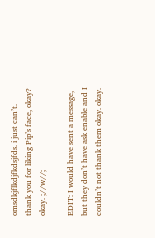omsdkjflkdjfkdsjfds. i just can’t. thank you for liking Pip’s face, okay? okay. ;//w//;

EDIT: I would have sent a message, but they don’t have ask enable and I couldn’t not thank them okay. okay.